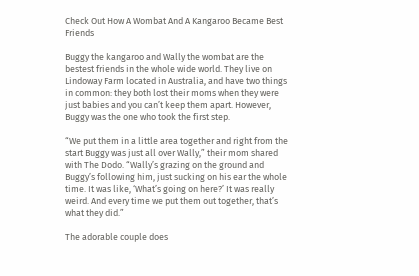Check Out How A Wombat And A Kangaroo Became Best Friends

Buggy the kangaroo and Wally the wombat are the bestest friends in the whole wide world. They live on Lindoway Farm located in Australia, and have two things in common: they both lost their moms when they were just babies and you can’t keep them apart. However, Buggy was the one who took the first step.

“We put them in a little area together and right from the start Buggy was just all over Wally,” their mom shared with The Dodo. “Wally’s grazing on the ground and Buggy’s following him, just sucking on his ear the whole time. It was like, ‘What’s going on here?’ It was really weird. And every time we put them out together, that’s what they did.”

The adorable couple does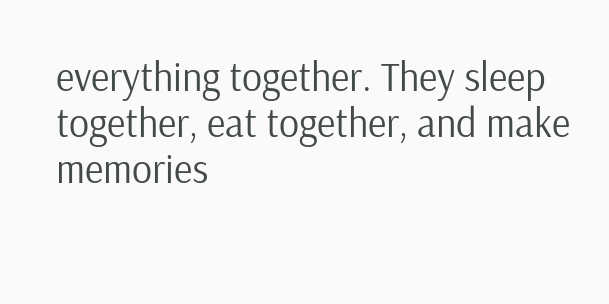everything together. They sleep together, eat together, and make memories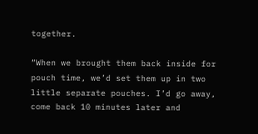together.

“When we brought them back inside for pouch time, we’d set them up in two little separate pouches. I’d go away, come back 10 minutes later and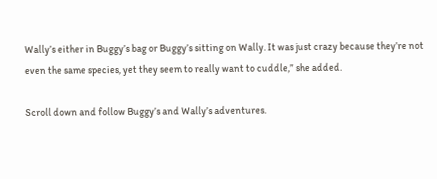Wally’s either in Buggy’s bag or Buggy’s sitting on Wally. It was just crazy because they’re not even the same species, yet they seem to really want to cuddle,” she added.

Scroll down and follow Buggy’s and Wally’s adventures.